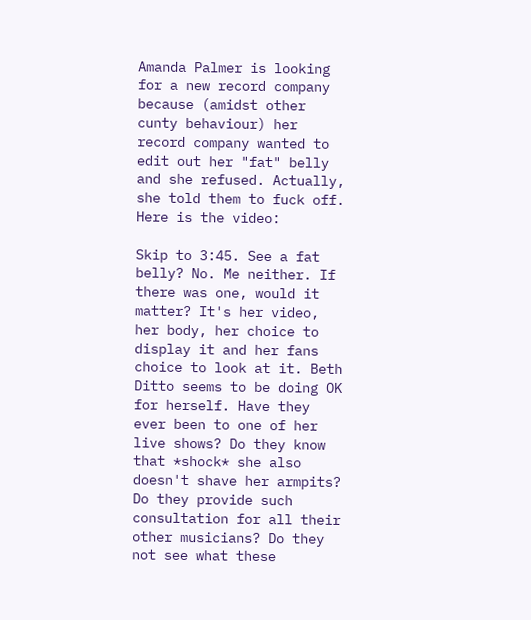Amanda Palmer is looking for a new record company because (amidst other cunty behaviour) her record company wanted to edit out her "fat" belly and she refused. Actually, she told them to fuck off. Here is the video:

Skip to 3:45. See a fat belly? No. Me neither. If there was one, would it matter? It's her video, her body, her choice to display it and her fans choice to look at it. Beth Ditto seems to be doing OK for herself. Have they ever been to one of her live shows? Do they know that *shock* she also doesn't shave her armpits? Do they provide such consultation for all their other musicians? Do they not see what these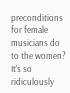preconditions for female musicians do to the women? It's so ridiculously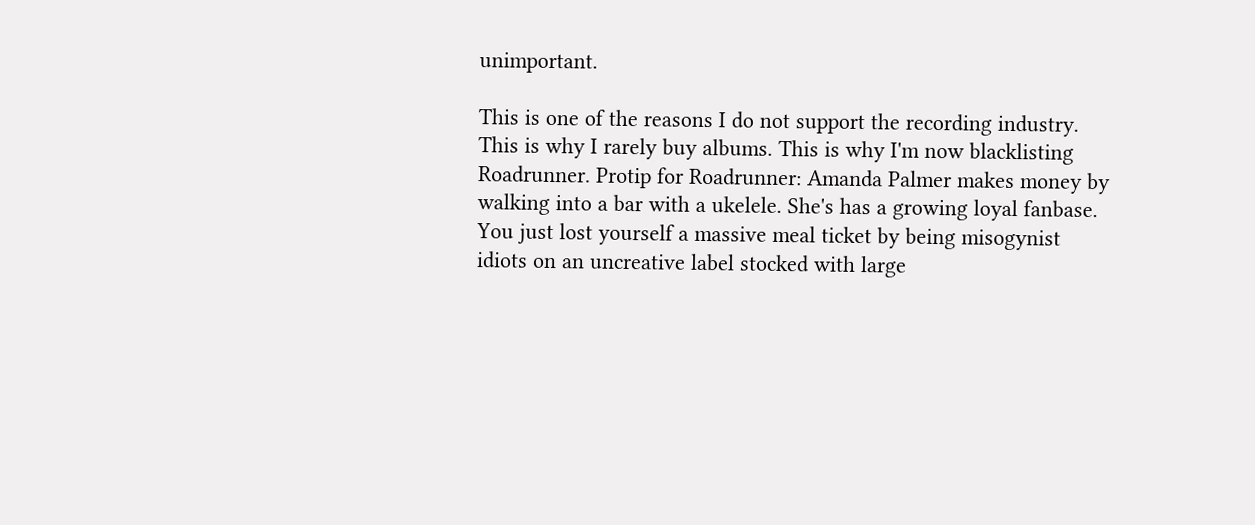unimportant.

This is one of the reasons I do not support the recording industry. This is why I rarely buy albums. This is why I'm now blacklisting Roadrunner. Protip for Roadrunner: Amanda Palmer makes money by walking into a bar with a ukelele. She's has a growing loyal fanbase. You just lost yourself a massive meal ticket by being misogynist idiots on an uncreative label stocked with large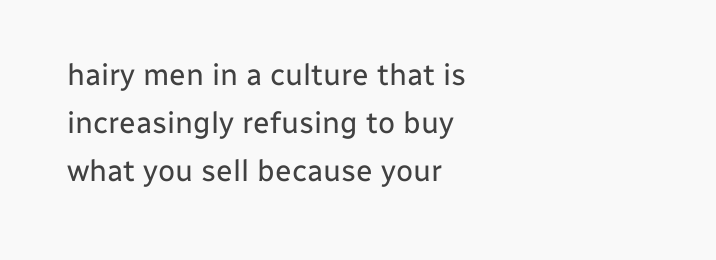hairy men in a culture that is increasingly refusing to buy what you sell because your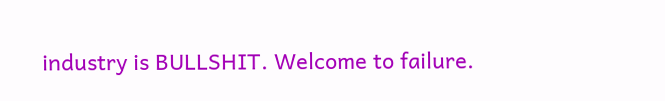industry is BULLSHIT. Welcome to failure.